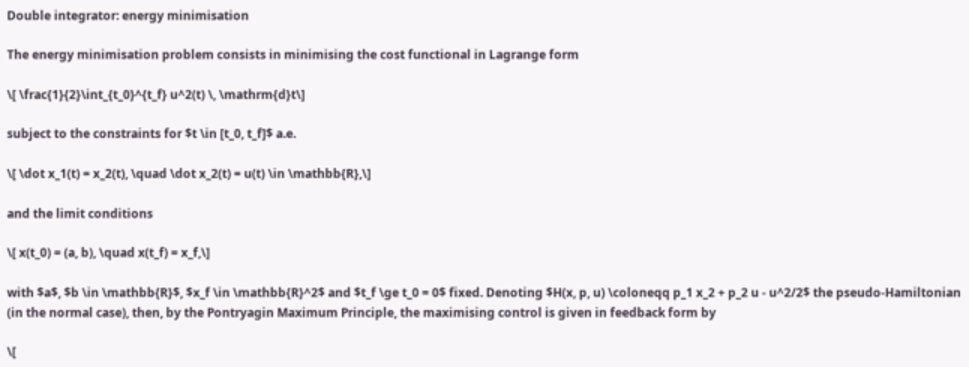Double integrator: energy minimisation

The energy minimisation problem consists in minimising the cost functional in Lagrange form

\[ \frac{1}{2}\int_{t_0}^{t_f} u^2(t) \, \mathrm{d}t\]

subject to the constraints for $t \in [t_0, t_f]$ a.e.

\[ \dot x_1(t) = x_2(t), \quad \dot x_2(t) = u(t) \in \mathbb{R},\]

and the limit conditions

\[ x(t_0) = (a, b), \quad x(t_f) = x_f,\]

with $a$, $b \in \mathbb{R}$, $x_f \in \mathbb{R}^2$ and $t_f \ge t_0 = 0$ fixed. Denoting $H(x, p, u) \coloneqq p_1 x_2 + p_2 u - u^2/2$ the pseudo-Hamiltonian (in the normal case), then, by the Pontryagin Maximum Principle, the maximising control is given in feedback form by

\[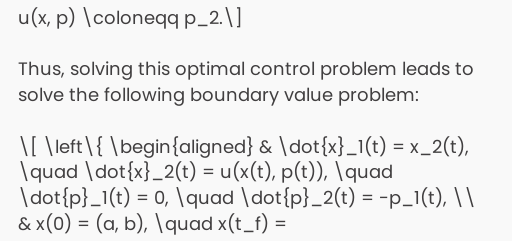u(x, p) \coloneqq p_2.\]

Thus, solving this optimal control problem leads to solve the following boundary value problem:

\[ \left\{ \begin{aligned} & \dot{x}_1(t) = x_2(t), \quad \dot{x}_2(t) = u(x(t), p(t)), \quad \dot{p}_1(t) = 0, \quad \dot{p}_2(t) = -p_1(t), \\ & x(0) = (a, b), \quad x(t_f) =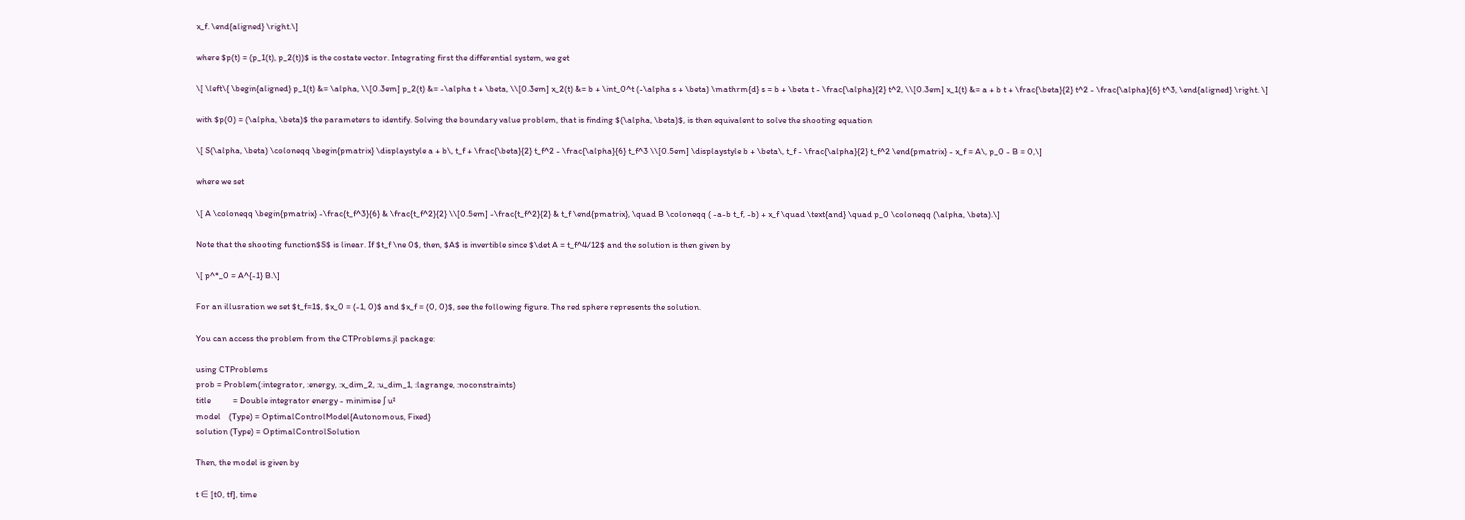x_f. \end{aligned} \right.\]

where $p(t) = (p_1(t), p_2(t))$ is the costate vector. Integrating first the differential system, we get

\[ \left\{ \begin{aligned} p_1(t) &= \alpha, \\[0.3em] p_2(t) &= -\alpha t + \beta, \\[0.3em] x_2(t) &= b + \int_0^t (-\alpha s + \beta) \mathrm{d} s = b + \beta t - \frac{\alpha}{2} t^2, \\[0.3em] x_1(t) &= a + b t + \frac{\beta}{2} t^2 - \frac{\alpha}{6} t^3, \end{aligned} \right. \]

with $p(0) = (\alpha, \beta)$ the parameters to identify. Solving the boundary value problem, that is finding $(\alpha, \beta)$, is then equivalent to solve the shooting equation

\[ S(\alpha, \beta) \coloneqq \begin{pmatrix} \displaystyle a + b\, t_f + \frac{\beta}{2} t_f^2 - \frac{\alpha}{6} t_f^3 \\[0.5em] \displaystyle b + \beta\, t_f - \frac{\alpha}{2} t_f^2 \end{pmatrix} - x_f = A\, p_0 - B = 0,\]

where we set

\[ A \coloneqq \begin{pmatrix} -\frac{t_f^3}{6} & \frac{t_f^2}{2} \\[0.5em] -\frac{t_f^2}{2} & t_f \end{pmatrix}, \quad B \coloneqq ( -a-b t_f, -b) + x_f \quad \text{and} \quad p_0 \coloneqq (\alpha, \beta).\]

Note that the shooting function$S$ is linear. If $t_f \ne 0$, then, $A$ is invertible since $\det A = t_f^4/12$ and the solution is then given by

\[ p^*_0 = A^{-1} B.\]

For an illusration we set $t_f=1$, $x_0 = (-1, 0)$ and $x_f = (0, 0)$, see the following figure. The red sphere represents the solution.

You can access the problem from the CTProblems.jl package:

using CTProblems
prob = Problem(:integrator, :energy, :x_dim_2, :u_dim_1, :lagrange, :noconstraints)
title           = Double integrator energy - minimise ∫ u²
model    (Type) = OptimalControlModel{Autonomous, Fixed}
solution (Type) = OptimalControlSolution

Then, the model is given by

t ∈ [t0, tf], time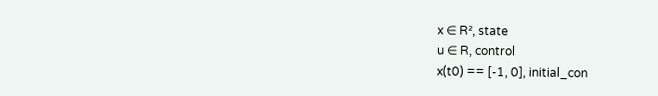x ∈ R², state
u ∈ R, control
x(t0) == [-1, 0], initial_con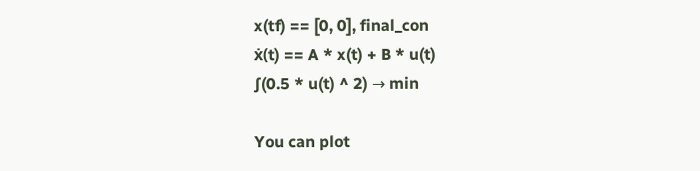x(tf) == [0, 0], final_con
ẋ(t) == A * x(t) + B * u(t)
∫(0.5 * u(t) ^ 2) → min

You can plot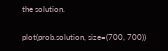the solution.

plot(prob.solution, size=(700, 700))